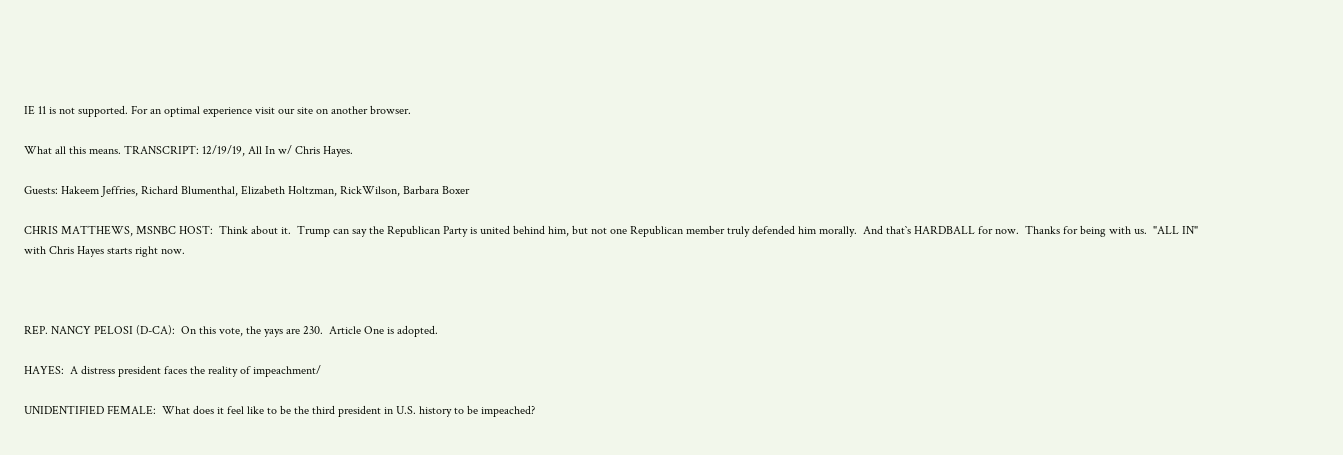IE 11 is not supported. For an optimal experience visit our site on another browser.

What all this means. TRANSCRIPT: 12/19/19, All In w/ Chris Hayes.

Guests: Hakeem Jeffries, Richard Blumenthal, Elizabeth Holtzman, RickWilson, Barbara Boxer

CHRIS MATTHEWS, MSNBC HOST:  Think about it.  Trump can say the Republican Party is united behind him, but not one Republican member truly defended him morally.  And that`s HARDBALL for now.  Thanks for being with us.  "ALL IN" with Chris Hayes starts right now.



REP. NANCY PELOSI (D-CA):  On this vote, the yays are 230.  Article One is adopted.

HAYES:  A distress president faces the reality of impeachment/

UNIDENTIFIED FEMALE:  What does it feel like to be the third president in U.S. history to be impeached?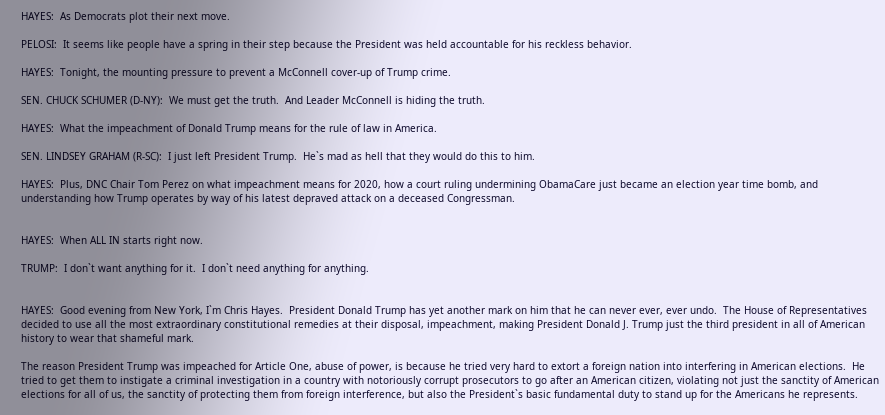HAYES:  As Democrats plot their next move.

PELOSI:  It seems like people have a spring in their step because the President was held accountable for his reckless behavior.

HAYES:  Tonight, the mounting pressure to prevent a McConnell cover-up of Trump crime.

SEN. CHUCK SCHUMER (D-NY):  We must get the truth.  And Leader McConnell is hiding the truth.

HAYES:  What the impeachment of Donald Trump means for the rule of law in America.

SEN. LINDSEY GRAHAM (R-SC):  I just left President Trump.  He`s mad as hell that they would do this to him.

HAYES:  Plus, DNC Chair Tom Perez on what impeachment means for 2020, how a court ruling undermining ObamaCare just became an election year time bomb, and understanding how Trump operates by way of his latest depraved attack on a deceased Congressman.


HAYES:  When ALL IN starts right now.

TRUMP:  I don`t want anything for it.  I don`t need anything for anything.


HAYES:  Good evening from New York, I`m Chris Hayes.  President Donald Trump has yet another mark on him that he can never ever, ever undo.  The House of Representatives decided to use all the most extraordinary constitutional remedies at their disposal, impeachment, making President Donald J. Trump just the third president in all of American history to wear that shameful mark.

The reason President Trump was impeached for Article One, abuse of power, is because he tried very hard to extort a foreign nation into interfering in American elections.  He tried to get them to instigate a criminal investigation in a country with notoriously corrupt prosecutors to go after an American citizen, violating not just the sanctity of American elections for all of us, the sanctity of protecting them from foreign interference, but also the President`s basic fundamental duty to stand up for the Americans he represents.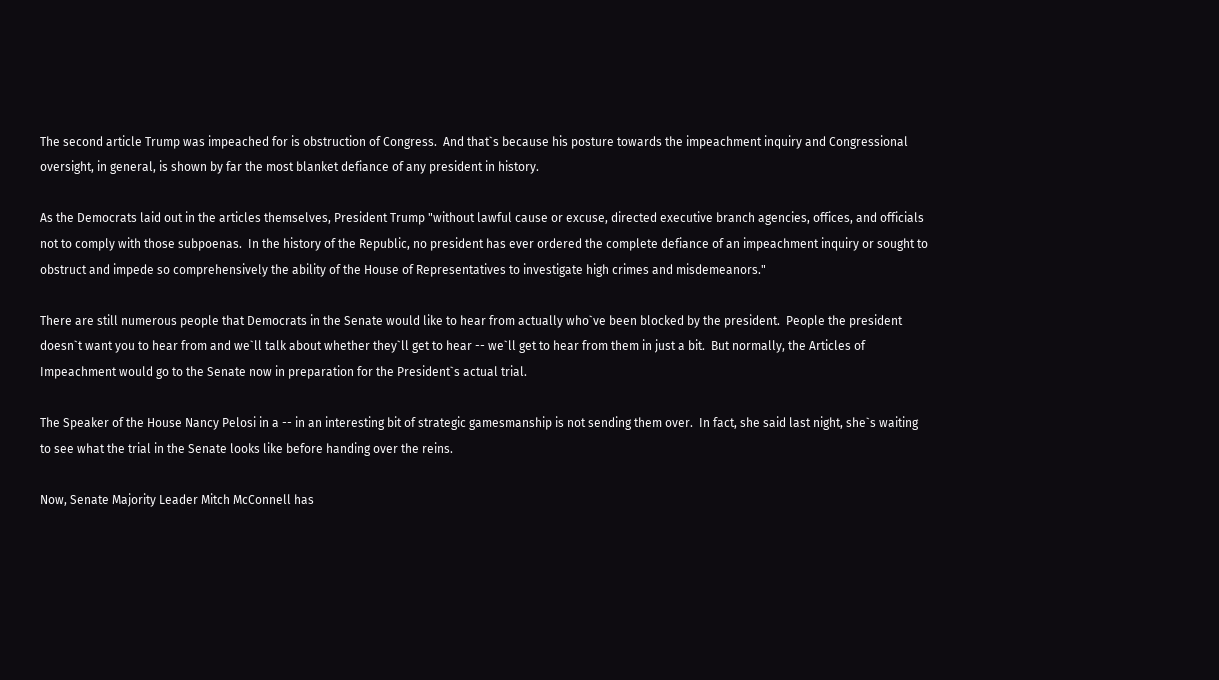The second article Trump was impeached for is obstruction of Congress.  And that`s because his posture towards the impeachment inquiry and Congressional oversight, in general, is shown by far the most blanket defiance of any president in history.

As the Democrats laid out in the articles themselves, President Trump "without lawful cause or excuse, directed executive branch agencies, offices, and officials not to comply with those subpoenas.  In the history of the Republic, no president has ever ordered the complete defiance of an impeachment inquiry or sought to obstruct and impede so comprehensively the ability of the House of Representatives to investigate high crimes and misdemeanors."

There are still numerous people that Democrats in the Senate would like to hear from actually who`ve been blocked by the president.  People the president doesn`t want you to hear from and we`ll talk about whether they`ll get to hear -- we`ll get to hear from them in just a bit.  But normally, the Articles of Impeachment would go to the Senate now in preparation for the President`s actual trial.

The Speaker of the House Nancy Pelosi in a -- in an interesting bit of strategic gamesmanship is not sending them over.  In fact, she said last night, she`s waiting to see what the trial in the Senate looks like before handing over the reins.

Now, Senate Majority Leader Mitch McConnell has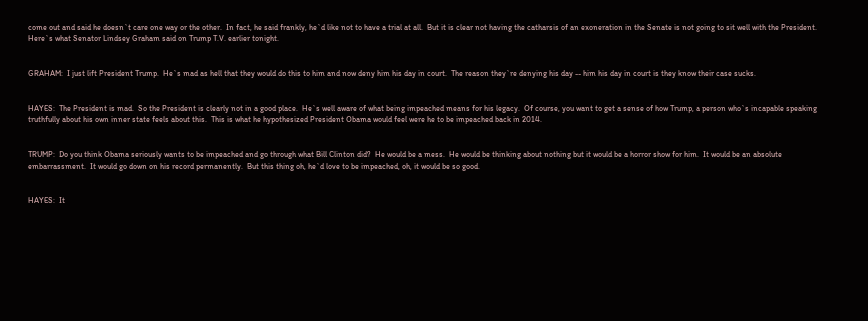come out and said he doesn`t care one way or the other.  In fact, he said frankly, he`d like not to have a trial at all.  But it is clear not having the catharsis of an exoneration in the Senate is not going to sit well with the President.  Here`s what Senator Lindsey Graham said on Trump T.V. earlier tonight.


GRAHAM:  I just lift President Trump.  He`s mad as hell that they would do this to him and now deny him his day in court.  The reason they`re denying his day -- him his day in court is they know their case sucks.


HAYES:  The President is mad.  So the President is clearly not in a good place.  He`s well aware of what being impeached means for his legacy.  Of course, you want to get a sense of how Trump, a person who`s incapable speaking truthfully about his own inner state feels about this.  This is what he hypothesized President Obama would feel were he to be impeached back in 2014.


TRUMP:  Do you think Obama seriously wants to be impeached and go through what Bill Clinton did?  He would be a mess.  He would be thinking about nothing but it would be a horror show for him.  It would be an absolute embarrassment.  It would go down on his record permanently.  But this thing oh, he`d love to be impeached, oh, it would be so good.


HAYES:  It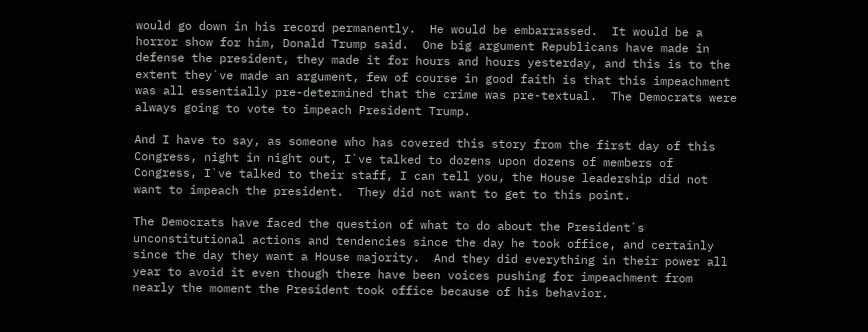would go down in his record permanently.  He would be embarrassed.  It would be a horror show for him, Donald Trump said.  One big argument Republicans have made in defense the president, they made it for hours and hours yesterday, and this is to the extent they`ve made an argument, few of course in good faith is that this impeachment was all essentially pre-determined that the crime was pre-textual.  The Democrats were always going to vote to impeach President Trump.

And I have to say, as someone who has covered this story from the first day of this Congress, night in night out, I`ve talked to dozens upon dozens of members of Congress, I`ve talked to their staff, I can tell you, the House leadership did not want to impeach the president.  They did not want to get to this point.

The Democrats have faced the question of what to do about the President`s unconstitutional actions and tendencies since the day he took office, and certainly since the day they want a House majority.  And they did everything in their power all year to avoid it even though there have been voices pushing for impeachment from nearly the moment the President took office because of his behavior.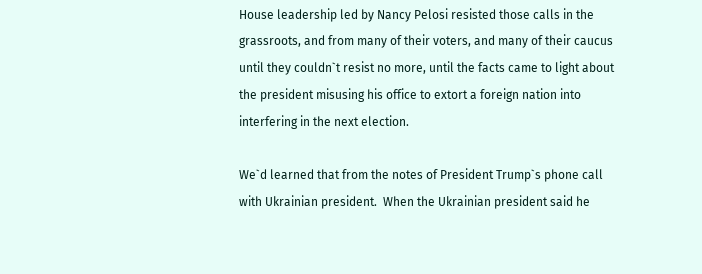House leadership led by Nancy Pelosi resisted those calls in the grassroots, and from many of their voters, and many of their caucus until they couldn`t resist no more, until the facts came to light about the president misusing his office to extort a foreign nation into interfering in the next election.

We`d learned that from the notes of President Trump`s phone call with Ukrainian president.  When the Ukrainian president said he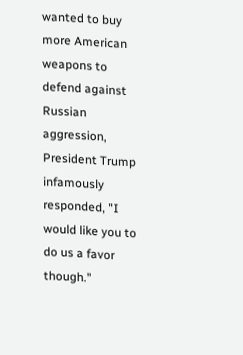wanted to buy more American weapons to defend against Russian aggression, President Trump infamously responded, "I would like you to do us a favor though."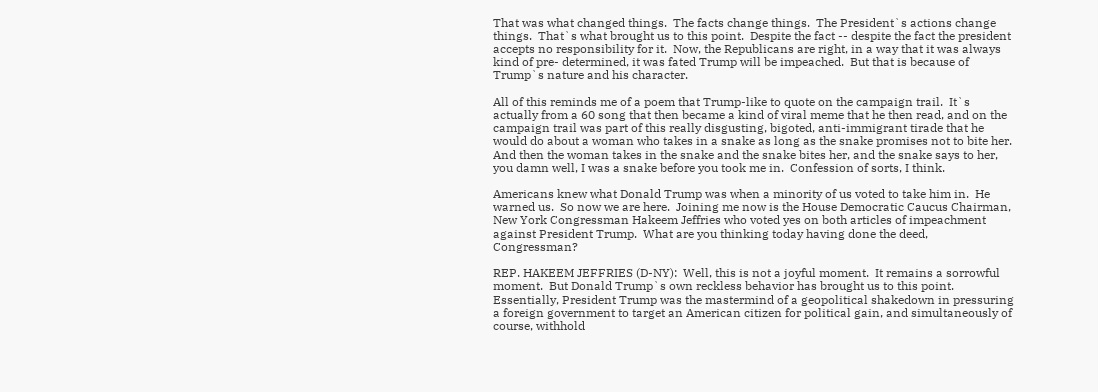That was what changed things.  The facts change things.  The President`s actions change things.  That`s what brought us to this point.  Despite the fact -- despite the fact the president accepts no responsibility for it.  Now, the Republicans are right, in a way that it was always kind of pre- determined, it was fated Trump will be impeached.  But that is because of Trump`s nature and his character.

All of this reminds me of a poem that Trump-like to quote on the campaign trail.  It`s actually from a 60 song that then became a kind of viral meme that he then read, and on the campaign trail was part of this really disgusting, bigoted, anti-immigrant tirade that he would do about a woman who takes in a snake as long as the snake promises not to bite her.  And then the woman takes in the snake and the snake bites her, and the snake says to her, you damn well, I was a snake before you took me in.  Confession of sorts, I think.

Americans knew what Donald Trump was when a minority of us voted to take him in.  He warned us.  So now we are here.  Joining me now is the House Democratic Caucus Chairman, New York Congressman Hakeem Jeffries who voted yes on both articles of impeachment against President Trump.  What are you thinking today having done the deed, Congressman?

REP. HAKEEM JEFFRIES (D-NY):  Well, this is not a joyful moment.  It remains a sorrowful moment.  But Donald Trump`s own reckless behavior has brought us to this point.  Essentially, President Trump was the mastermind of a geopolitical shakedown in pressuring a foreign government to target an American citizen for political gain, and simultaneously of course, withhold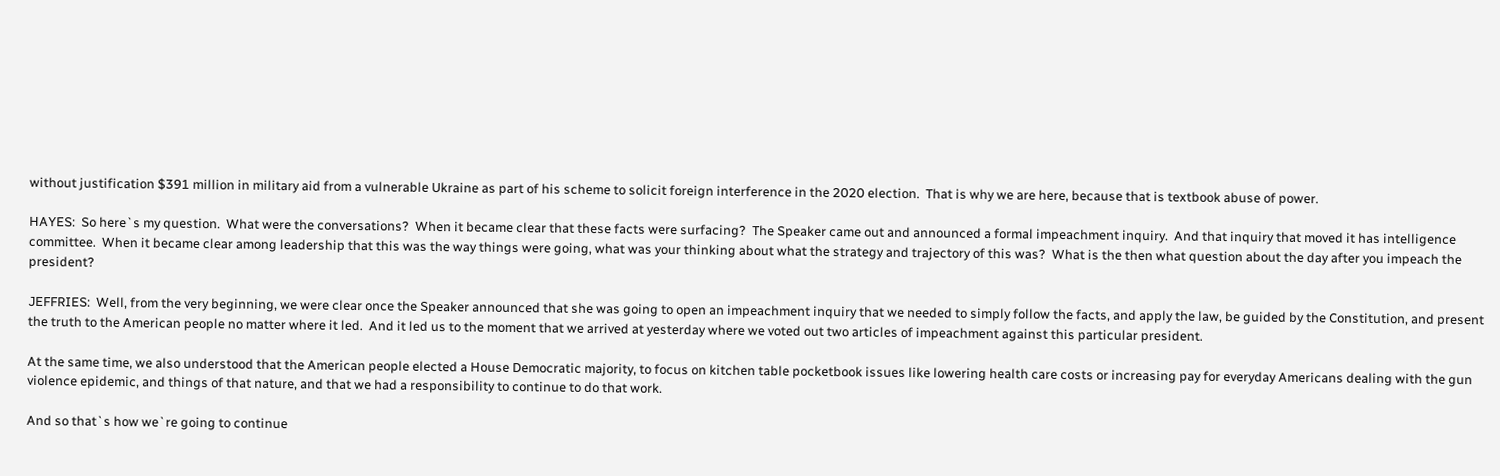without justification $391 million in military aid from a vulnerable Ukraine as part of his scheme to solicit foreign interference in the 2020 election.  That is why we are here, because that is textbook abuse of power.

HAYES:  So here`s my question.  What were the conversations?  When it became clear that these facts were surfacing?  The Speaker came out and announced a formal impeachment inquiry.  And that inquiry that moved it has intelligence committee.  When it became clear among leadership that this was the way things were going, what was your thinking about what the strategy and trajectory of this was?  What is the then what question about the day after you impeach the president?

JEFFRIES:  Well, from the very beginning, we were clear once the Speaker announced that she was going to open an impeachment inquiry that we needed to simply follow the facts, and apply the law, be guided by the Constitution, and present the truth to the American people no matter where it led.  And it led us to the moment that we arrived at yesterday where we voted out two articles of impeachment against this particular president.

At the same time, we also understood that the American people elected a House Democratic majority, to focus on kitchen table pocketbook issues like lowering health care costs or increasing pay for everyday Americans dealing with the gun violence epidemic, and things of that nature, and that we had a responsibility to continue to do that work.

And so that`s how we`re going to continue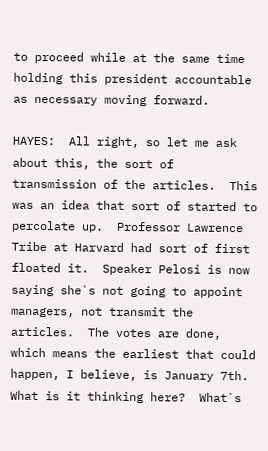to proceed while at the same time holding this president accountable as necessary moving forward.

HAYES:  All right, so let me ask about this, the sort of transmission of the articles.  This was an idea that sort of started to percolate up.  Professor Lawrence Tribe at Harvard had sort of first floated it.  Speaker Pelosi is now saying she`s not going to appoint managers, not transmit the articles.  The votes are done, which means the earliest that could happen, I believe, is January 7th.  What is it thinking here?  What`s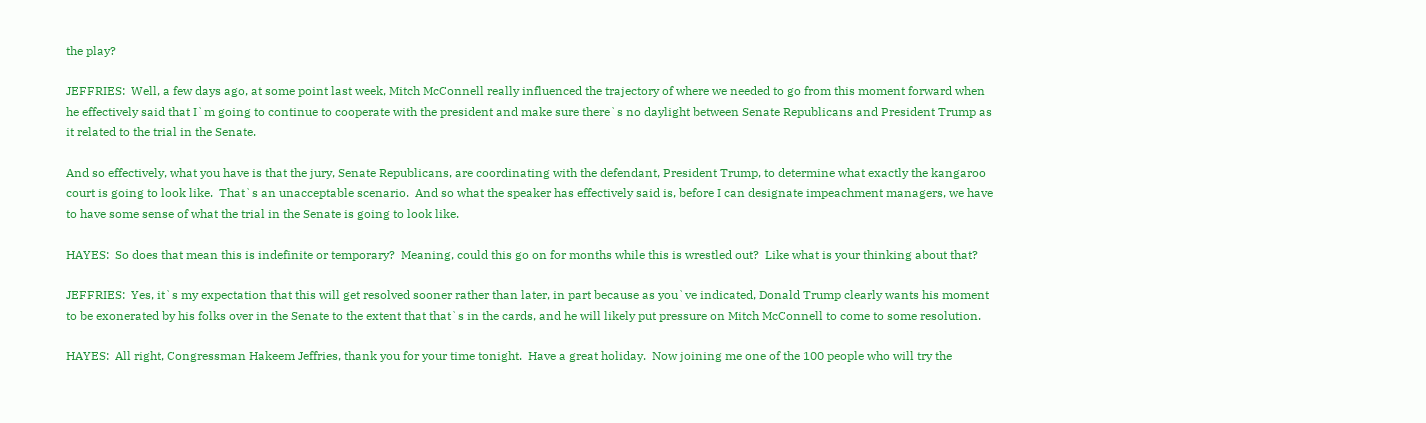the play?

JEFFRIES:  Well, a few days ago, at some point last week, Mitch McConnell really influenced the trajectory of where we needed to go from this moment forward when he effectively said that I`m going to continue to cooperate with the president and make sure there`s no daylight between Senate Republicans and President Trump as it related to the trial in the Senate.

And so effectively, what you have is that the jury, Senate Republicans, are coordinating with the defendant, President Trump, to determine what exactly the kangaroo court is going to look like.  That`s an unacceptable scenario.  And so what the speaker has effectively said is, before I can designate impeachment managers, we have to have some sense of what the trial in the Senate is going to look like.

HAYES:  So does that mean this is indefinite or temporary?  Meaning, could this go on for months while this is wrestled out?  Like what is your thinking about that?

JEFFRIES:  Yes, it`s my expectation that this will get resolved sooner rather than later, in part because as you`ve indicated, Donald Trump clearly wants his moment to be exonerated by his folks over in the Senate to the extent that that`s in the cards, and he will likely put pressure on Mitch McConnell to come to some resolution.

HAYES:  All right, Congressman Hakeem Jeffries, thank you for your time tonight.  Have a great holiday.  Now joining me one of the 100 people who will try the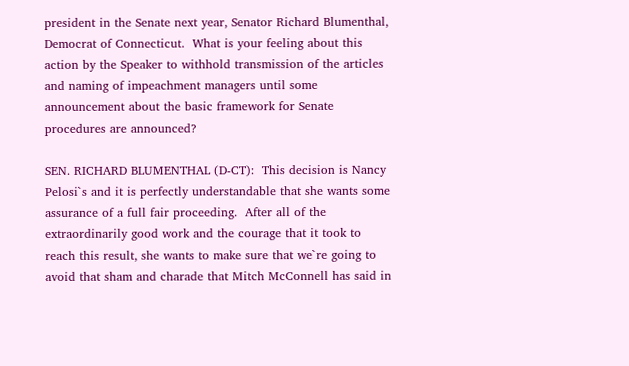president in the Senate next year, Senator Richard Blumenthal, Democrat of Connecticut.  What is your feeling about this action by the Speaker to withhold transmission of the articles and naming of impeachment managers until some announcement about the basic framework for Senate procedures are announced?

SEN. RICHARD BLUMENTHAL (D-CT):  This decision is Nancy Pelosi`s and it is perfectly understandable that she wants some assurance of a full fair proceeding.  After all of the extraordinarily good work and the courage that it took to reach this result, she wants to make sure that we`re going to avoid that sham and charade that Mitch McConnell has said in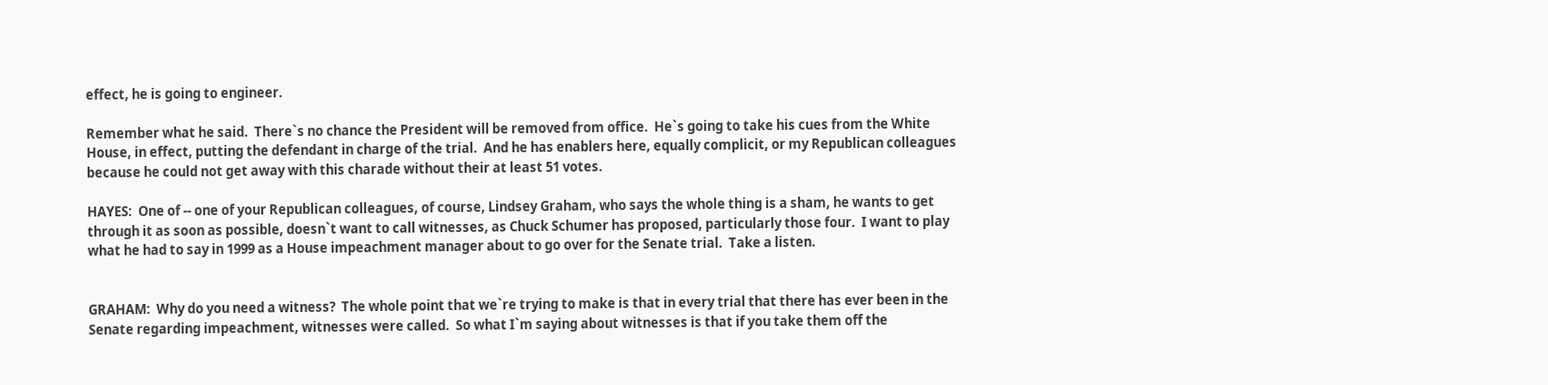effect, he is going to engineer.

Remember what he said.  There`s no chance the President will be removed from office.  He`s going to take his cues from the White House, in effect, putting the defendant in charge of the trial.  And he has enablers here, equally complicit, or my Republican colleagues because he could not get away with this charade without their at least 51 votes.

HAYES:  One of -- one of your Republican colleagues, of course, Lindsey Graham, who says the whole thing is a sham, he wants to get through it as soon as possible, doesn`t want to call witnesses, as Chuck Schumer has proposed, particularly those four.  I want to play what he had to say in 1999 as a House impeachment manager about to go over for the Senate trial.  Take a listen.


GRAHAM:  Why do you need a witness?  The whole point that we`re trying to make is that in every trial that there has ever been in the Senate regarding impeachment, witnesses were called.  So what I`m saying about witnesses is that if you take them off the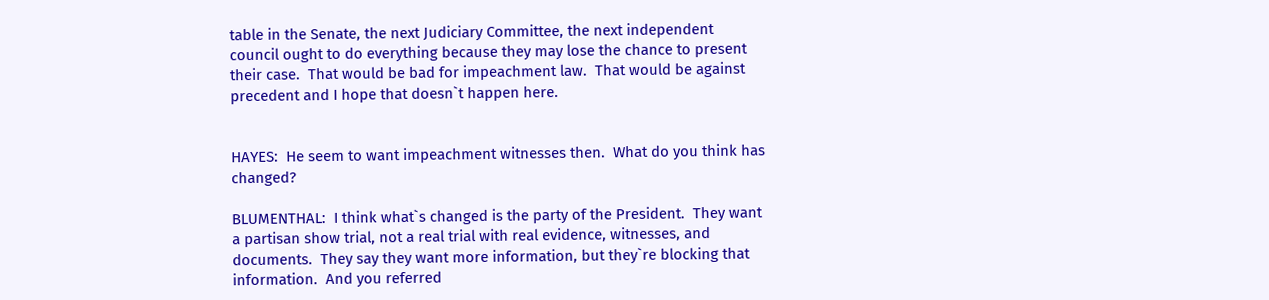table in the Senate, the next Judiciary Committee, the next independent council ought to do everything because they may lose the chance to present their case.  That would be bad for impeachment law.  That would be against precedent and I hope that doesn`t happen here.


HAYES:  He seem to want impeachment witnesses then.  What do you think has changed?

BLUMENTHAL:  I think what`s changed is the party of the President.  They want a partisan show trial, not a real trial with real evidence, witnesses, and documents.  They say they want more information, but they`re blocking that information.  And you referred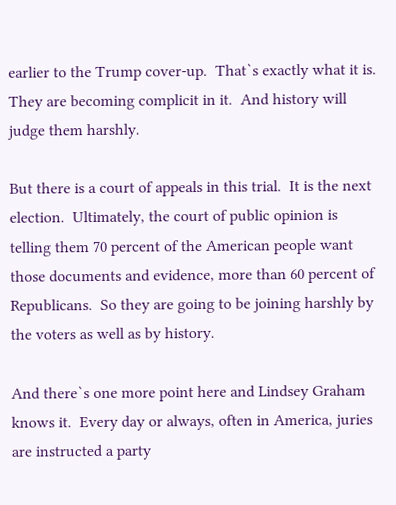earlier to the Trump cover-up.  That`s exactly what it is.  They are becoming complicit in it.  And history will judge them harshly.

But there is a court of appeals in this trial.  It is the next election.  Ultimately, the court of public opinion is telling them 70 percent of the American people want those documents and evidence, more than 60 percent of Republicans.  So they are going to be joining harshly by the voters as well as by history.

And there`s one more point here and Lindsey Graham knows it.  Every day or always, often in America, juries are instructed a party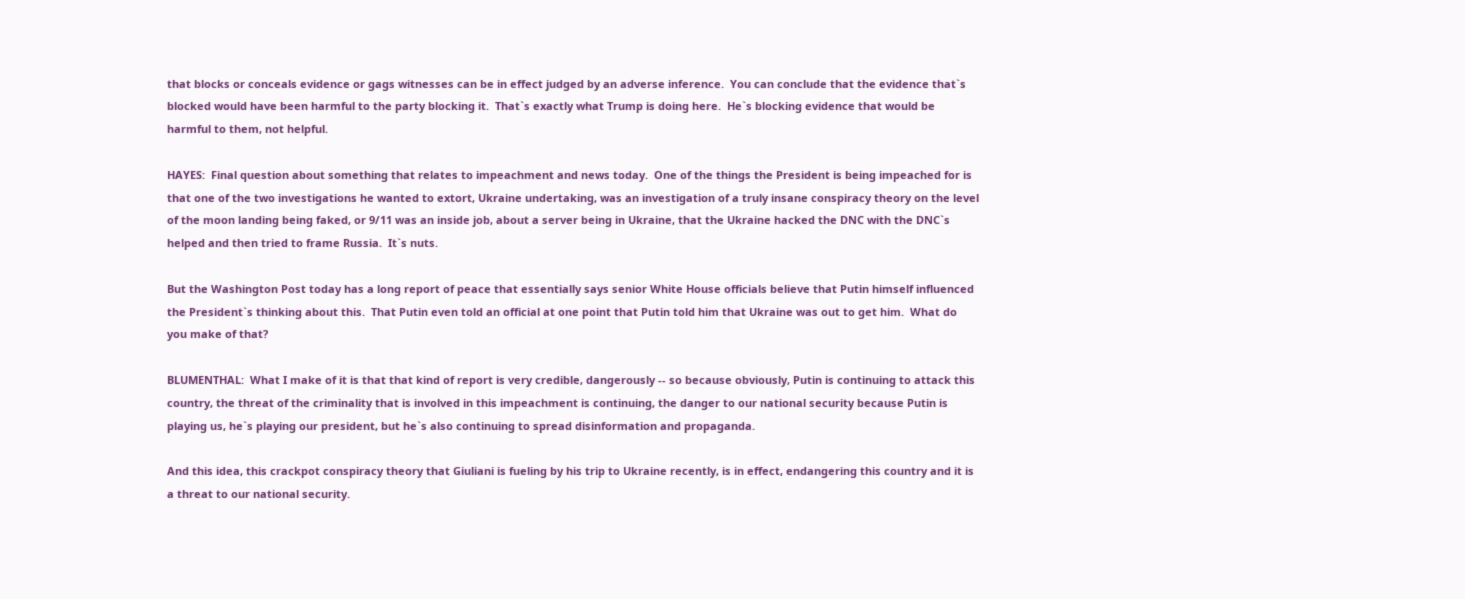that blocks or conceals evidence or gags witnesses can be in effect judged by an adverse inference.  You can conclude that the evidence that`s blocked would have been harmful to the party blocking it.  That`s exactly what Trump is doing here.  He`s blocking evidence that would be harmful to them, not helpful.

HAYES:  Final question about something that relates to impeachment and news today.  One of the things the President is being impeached for is that one of the two investigations he wanted to extort, Ukraine undertaking, was an investigation of a truly insane conspiracy theory on the level of the moon landing being faked, or 9/11 was an inside job, about a server being in Ukraine, that the Ukraine hacked the DNC with the DNC`s helped and then tried to frame Russia.  It`s nuts.

But the Washington Post today has a long report of peace that essentially says senior White House officials believe that Putin himself influenced the President`s thinking about this.  That Putin even told an official at one point that Putin told him that Ukraine was out to get him.  What do you make of that?

BLUMENTHAL:  What I make of it is that that kind of report is very credible, dangerously -- so because obviously, Putin is continuing to attack this country, the threat of the criminality that is involved in this impeachment is continuing, the danger to our national security because Putin is playing us, he`s playing our president, but he`s also continuing to spread disinformation and propaganda.

And this idea, this crackpot conspiracy theory that Giuliani is fueling by his trip to Ukraine recently, is in effect, endangering this country and it is a threat to our national security.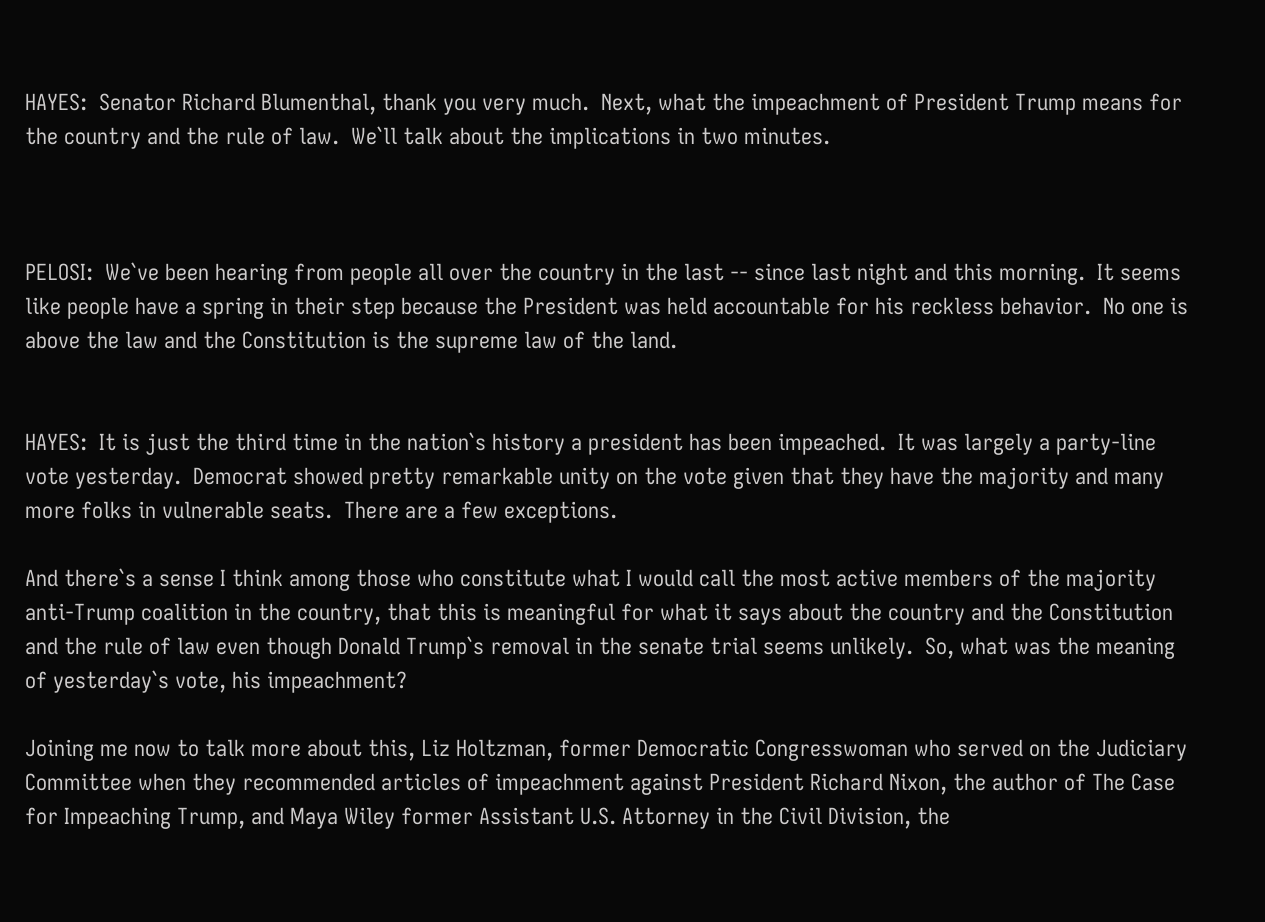HAYES:  Senator Richard Blumenthal, thank you very much.  Next, what the impeachment of President Trump means for the country and the rule of law.  We`ll talk about the implications in two minutes.



PELOSI:  We`ve been hearing from people all over the country in the last -- since last night and this morning.  It seems like people have a spring in their step because the President was held accountable for his reckless behavior.  No one is above the law and the Constitution is the supreme law of the land.


HAYES:  It is just the third time in the nation`s history a president has been impeached.  It was largely a party-line vote yesterday.  Democrat showed pretty remarkable unity on the vote given that they have the majority and many more folks in vulnerable seats.  There are a few exceptions.

And there`s a sense I think among those who constitute what I would call the most active members of the majority anti-Trump coalition in the country, that this is meaningful for what it says about the country and the Constitution and the rule of law even though Donald Trump`s removal in the senate trial seems unlikely.  So, what was the meaning of yesterday`s vote, his impeachment?

Joining me now to talk more about this, Liz Holtzman, former Democratic Congresswoman who served on the Judiciary Committee when they recommended articles of impeachment against President Richard Nixon, the author of The Case for Impeaching Trump, and Maya Wiley former Assistant U.S. Attorney in the Civil Division, the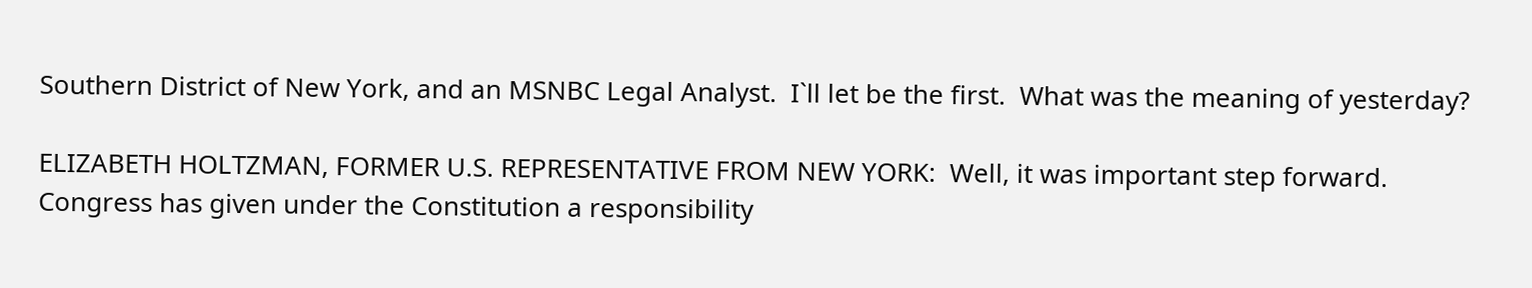Southern District of New York, and an MSNBC Legal Analyst.  I`ll let be the first.  What was the meaning of yesterday?

ELIZABETH HOLTZMAN, FORMER U.S. REPRESENTATIVE FROM NEW YORK:  Well, it was important step forward.  Congress has given under the Constitution a responsibility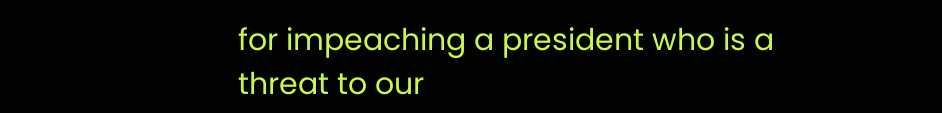for impeaching a president who is a threat to our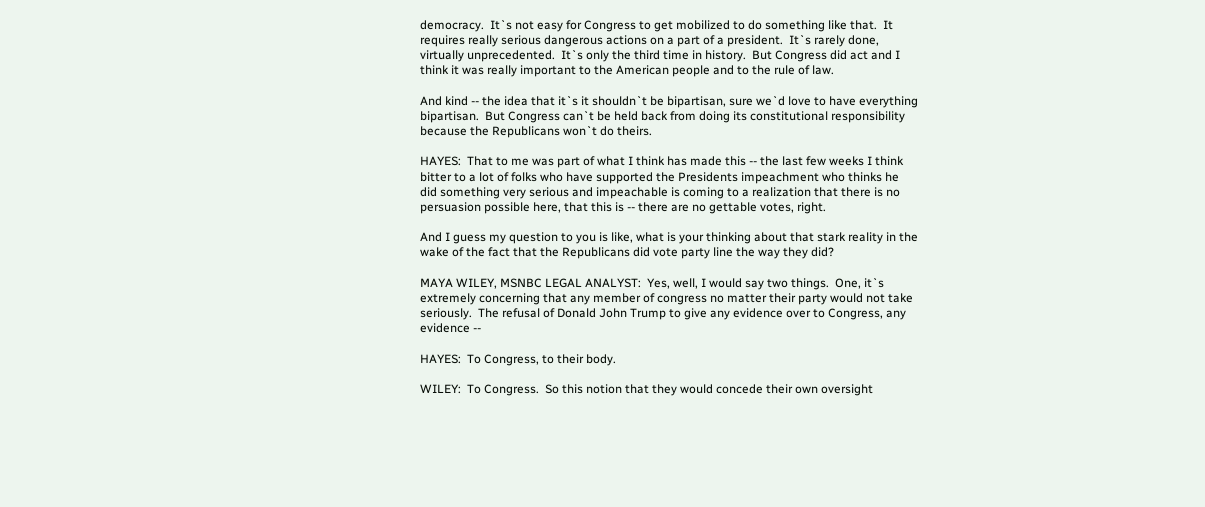democracy.  It`s not easy for Congress to get mobilized to do something like that.  It requires really serious dangerous actions on a part of a president.  It`s rarely done, virtually unprecedented.  It`s only the third time in history.  But Congress did act and I think it was really important to the American people and to the rule of law.

And kind -- the idea that it`s it shouldn`t be bipartisan, sure we`d love to have everything bipartisan.  But Congress can`t be held back from doing its constitutional responsibility because the Republicans won`t do theirs.

HAYES:  That to me was part of what I think has made this -- the last few weeks I think bitter to a lot of folks who have supported the Presidents impeachment who thinks he did something very serious and impeachable is coming to a realization that there is no persuasion possible here, that this is -- there are no gettable votes, right.

And I guess my question to you is like, what is your thinking about that stark reality in the wake of the fact that the Republicans did vote party line the way they did?

MAYA WILEY, MSNBC LEGAL ANALYST:  Yes, well, I would say two things.  One, it`s extremely concerning that any member of congress no matter their party would not take seriously.  The refusal of Donald John Trump to give any evidence over to Congress, any evidence --

HAYES:  To Congress, to their body.

WILEY:  To Congress.  So this notion that they would concede their own oversight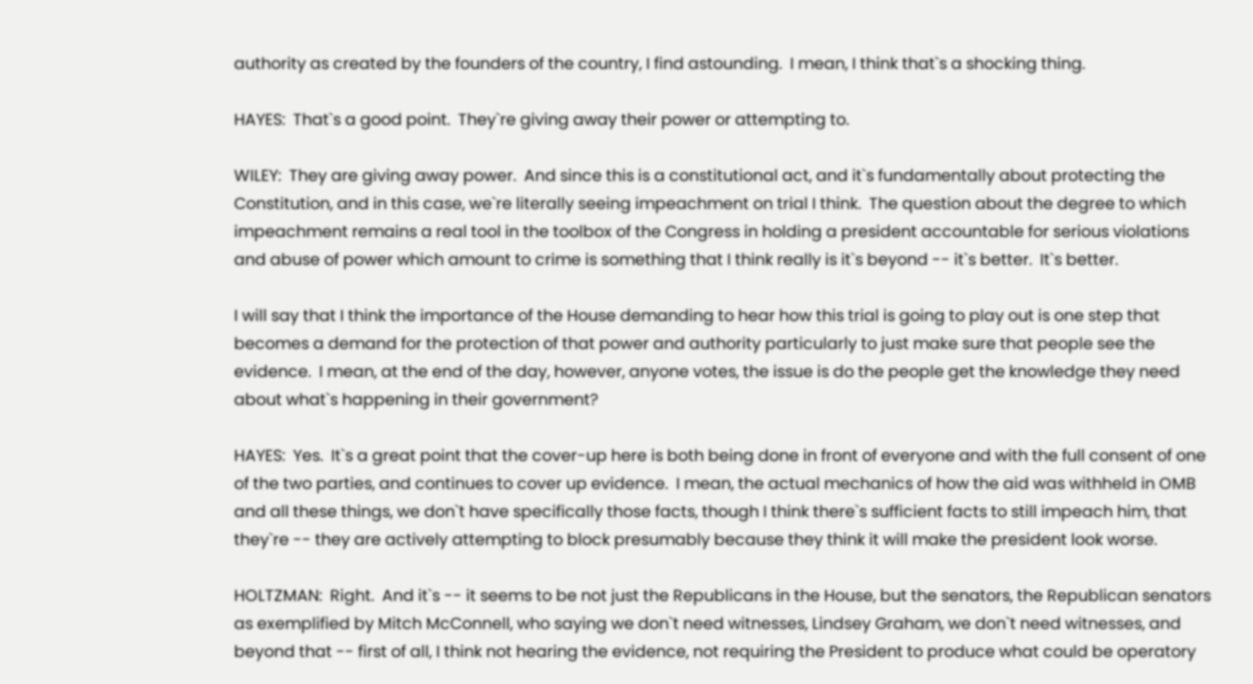authority as created by the founders of the country, I find astounding.  I mean, I think that`s a shocking thing.

HAYES:  That`s a good point.  They`re giving away their power or attempting to.

WILEY:  They are giving away power.  And since this is a constitutional act, and it`s fundamentally about protecting the Constitution, and in this case, we`re literally seeing impeachment on trial I think.  The question about the degree to which impeachment remains a real tool in the toolbox of the Congress in holding a president accountable for serious violations and abuse of power which amount to crime is something that I think really is it`s beyond -- it`s better.  It`s better.

I will say that I think the importance of the House demanding to hear how this trial is going to play out is one step that becomes a demand for the protection of that power and authority particularly to just make sure that people see the evidence.  I mean, at the end of the day, however, anyone votes, the issue is do the people get the knowledge they need about what`s happening in their government?

HAYES:  Yes.  It`s a great point that the cover-up here is both being done in front of everyone and with the full consent of one of the two parties, and continues to cover up evidence.  I mean, the actual mechanics of how the aid was withheld in OMB and all these things, we don`t have specifically those facts, though I think there`s sufficient facts to still impeach him, that they`re -- they are actively attempting to block presumably because they think it will make the president look worse.

HOLTZMAN:  Right.  And it`s -- it seems to be not just the Republicans in the House, but the senators, the Republican senators as exemplified by Mitch McConnell, who saying we don`t need witnesses, Lindsey Graham, we don`t need witnesses, and beyond that -- first of all, I think not hearing the evidence, not requiring the President to produce what could be operatory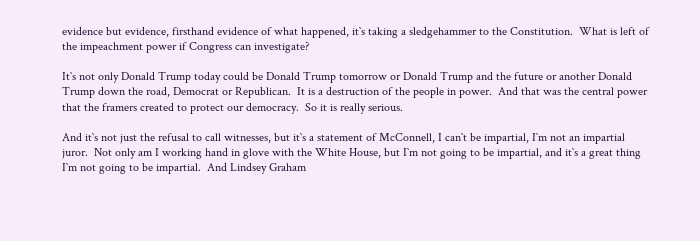evidence but evidence, firsthand evidence of what happened, it`s taking a sledgehammer to the Constitution.  What is left of the impeachment power if Congress can investigate?

It`s not only Donald Trump today could be Donald Trump tomorrow or Donald Trump and the future or another Donald Trump down the road, Democrat or Republican.  It is a destruction of the people in power.  And that was the central power that the framers created to protect our democracy.  So it is really serious.

And it`s not just the refusal to call witnesses, but it`s a statement of McConnell, I can`t be impartial, I`m not an impartial juror.  Not only am I working hand in glove with the White House, but I`m not going to be impartial, and it`s a great thing I`m not going to be impartial.  And Lindsey Graham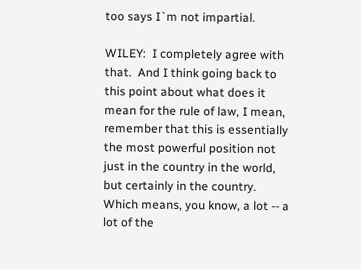too says I`m not impartial.

WILEY:  I completely agree with that.  And I think going back to this point about what does it mean for the rule of law, I mean, remember that this is essentially the most powerful position not just in the country in the world, but certainly in the country.  Which means, you know, a lot -- a lot of the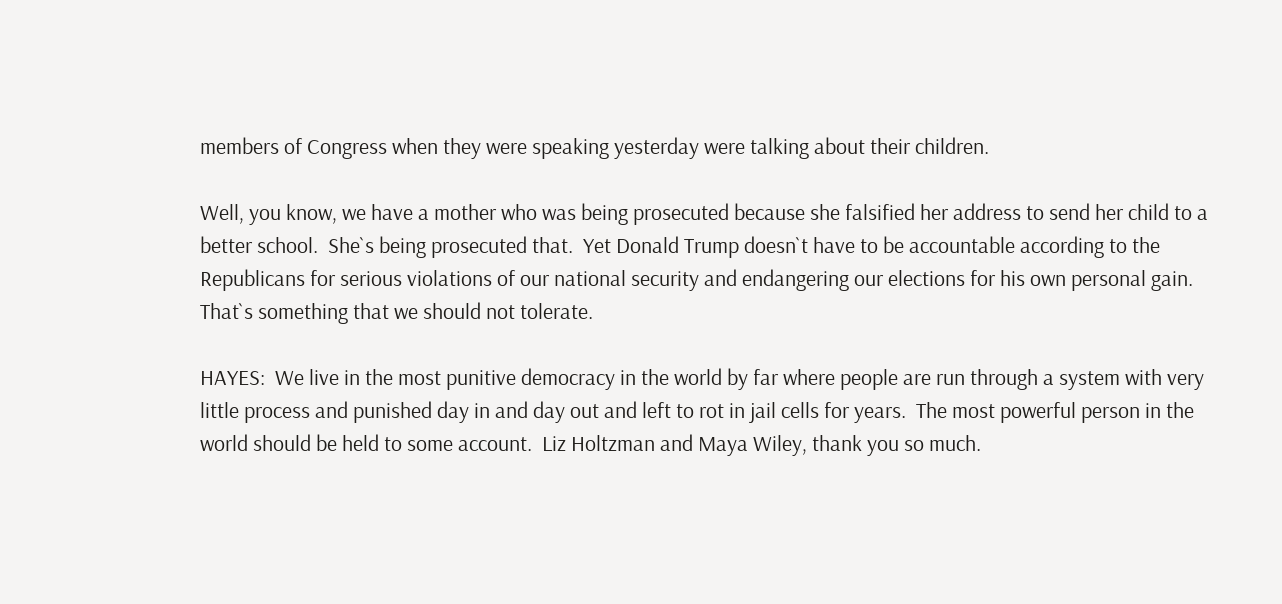members of Congress when they were speaking yesterday were talking about their children.

Well, you know, we have a mother who was being prosecuted because she falsified her address to send her child to a better school.  She`s being prosecuted that.  Yet Donald Trump doesn`t have to be accountable according to the Republicans for serious violations of our national security and endangering our elections for his own personal gain.  That`s something that we should not tolerate.

HAYES:  We live in the most punitive democracy in the world by far where people are run through a system with very little process and punished day in and day out and left to rot in jail cells for years.  The most powerful person in the world should be held to some account.  Liz Holtzman and Maya Wiley, thank you so much.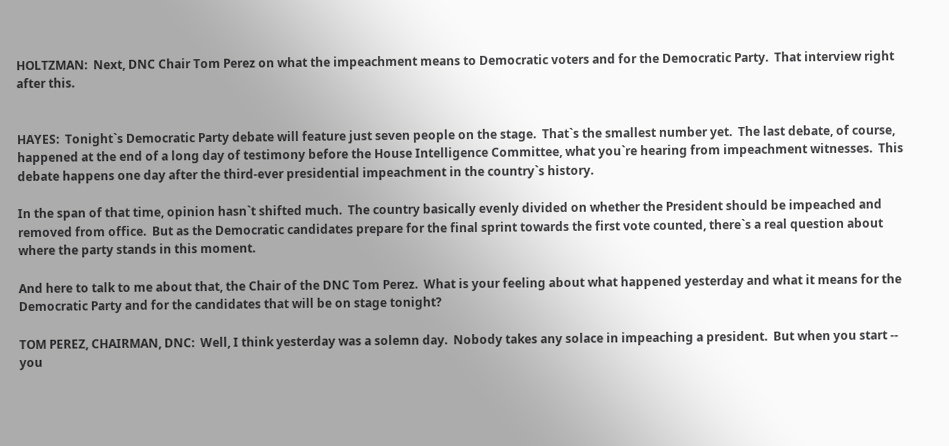HOLTZMAN:  Next, DNC Chair Tom Perez on what the impeachment means to Democratic voters and for the Democratic Party.  That interview right after this.


HAYES:  Tonight`s Democratic Party debate will feature just seven people on the stage.  That`s the smallest number yet.  The last debate, of course, happened at the end of a long day of testimony before the House Intelligence Committee, what you`re hearing from impeachment witnesses.  This debate happens one day after the third-ever presidential impeachment in the country`s history.

In the span of that time, opinion hasn`t shifted much.  The country basically evenly divided on whether the President should be impeached and removed from office.  But as the Democratic candidates prepare for the final sprint towards the first vote counted, there`s a real question about where the party stands in this moment.

And here to talk to me about that, the Chair of the DNC Tom Perez.  What is your feeling about what happened yesterday and what it means for the Democratic Party and for the candidates that will be on stage tonight?

TOM PEREZ, CHAIRMAN, DNC:  Well, I think yesterday was a solemn day.  Nobody takes any solace in impeaching a president.  But when you start -- you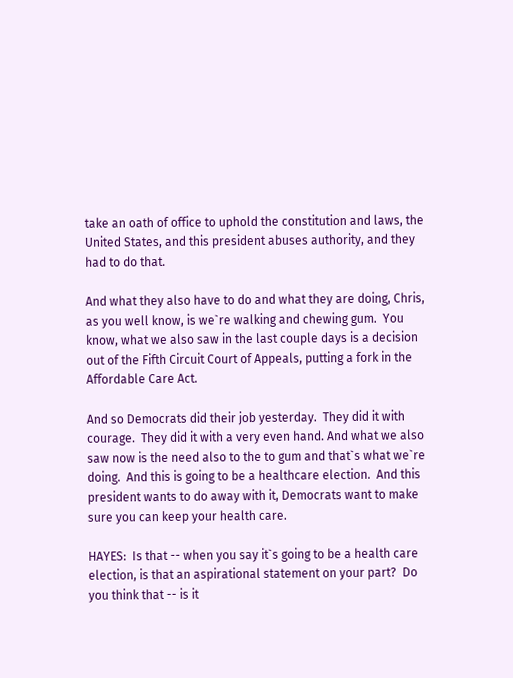take an oath of office to uphold the constitution and laws, the United States, and this president abuses authority, and they had to do that.

And what they also have to do and what they are doing, Chris, as you well know, is we`re walking and chewing gum.  You know, what we also saw in the last couple days is a decision out of the Fifth Circuit Court of Appeals, putting a fork in the Affordable Care Act.

And so Democrats did their job yesterday.  They did it with courage.  They did it with a very even hand. And what we also saw now is the need also to the to gum and that`s what we`re doing.  And this is going to be a healthcare election.  And this president wants to do away with it, Democrats want to make sure you can keep your health care.

HAYES:  Is that -- when you say it`s going to be a health care election, is that an aspirational statement on your part?  Do you think that -- is it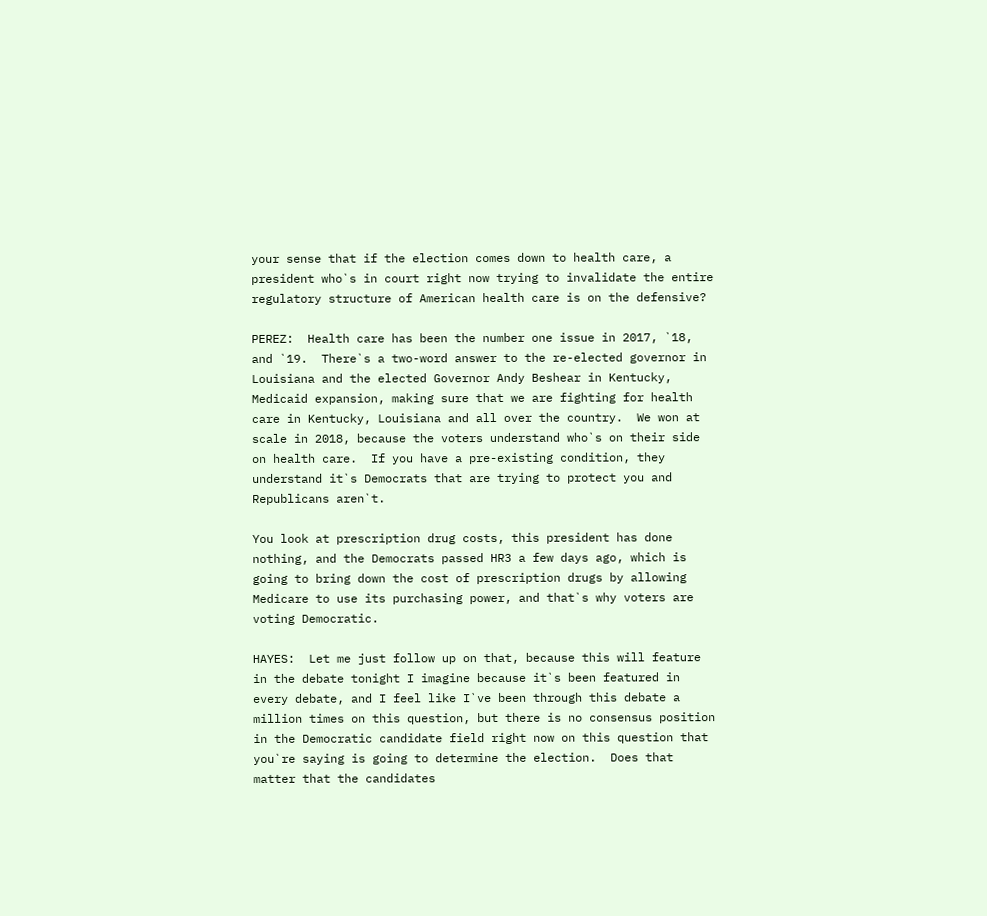your sense that if the election comes down to health care, a president who`s in court right now trying to invalidate the entire regulatory structure of American health care is on the defensive?

PEREZ:  Health care has been the number one issue in 2017, `18, and `19.  There`s a two-word answer to the re-elected governor in Louisiana and the elected Governor Andy Beshear in Kentucky, Medicaid expansion, making sure that we are fighting for health care in Kentucky, Louisiana and all over the country.  We won at scale in 2018, because the voters understand who`s on their side on health care.  If you have a pre-existing condition, they understand it`s Democrats that are trying to protect you and Republicans aren`t.

You look at prescription drug costs, this president has done nothing, and the Democrats passed HR3 a few days ago, which is going to bring down the cost of prescription drugs by allowing Medicare to use its purchasing power, and that`s why voters are voting Democratic.

HAYES:  Let me just follow up on that, because this will feature in the debate tonight I imagine because it`s been featured in every debate, and I feel like I`ve been through this debate a million times on this question, but there is no consensus position in the Democratic candidate field right now on this question that you`re saying is going to determine the election.  Does that matter that the candidates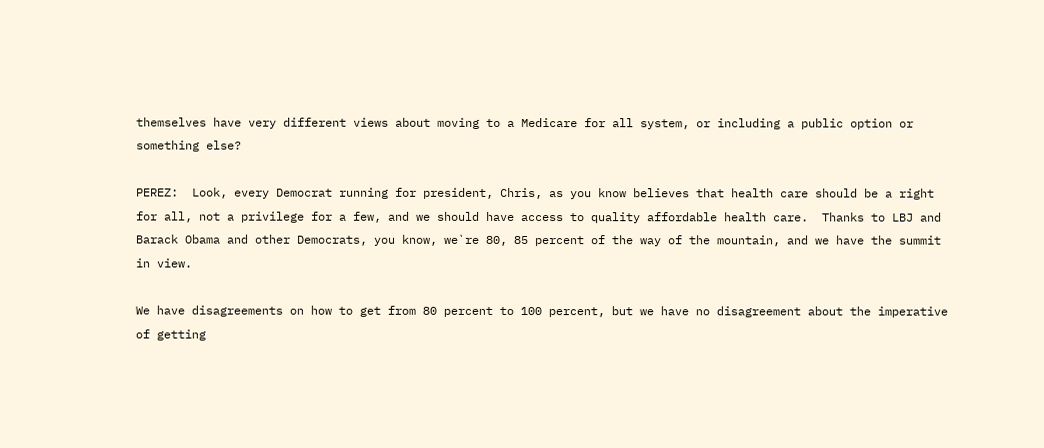themselves have very different views about moving to a Medicare for all system, or including a public option or something else?

PEREZ:  Look, every Democrat running for president, Chris, as you know believes that health care should be a right for all, not a privilege for a few, and we should have access to quality affordable health care.  Thanks to LBJ and Barack Obama and other Democrats, you know, we`re 80, 85 percent of the way of the mountain, and we have the summit in view.

We have disagreements on how to get from 80 percent to 100 percent, but we have no disagreement about the imperative of getting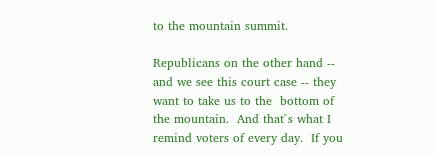to the mountain summit.

Republicans on the other hand -- and we see this court case -- they want to take us to the  bottom of the mountain.  And that`s what I remind voters of every day.  If you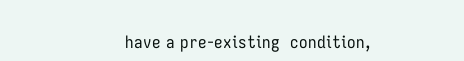have a pre-existing  condition,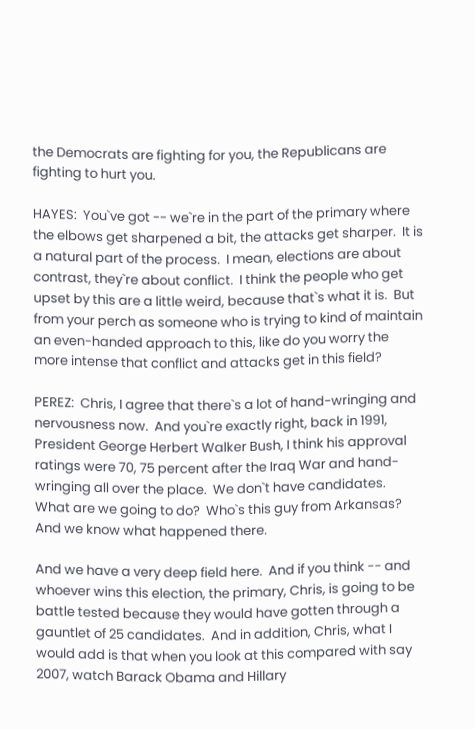the Democrats are fighting for you, the Republicans are fighting to hurt you.

HAYES:  You`ve got -- we`re in the part of the primary where the elbows get sharpened a bit, the attacks get sharper.  It is a natural part of the process.  I mean, elections are about contrast, they`re about conflict.  I think the people who get upset by this are a little weird, because that`s what it is.  But from your perch as someone who is trying to kind of maintain an even-handed approach to this, like do you worry the more intense that conflict and attacks get in this field?

PEREZ:  Chris, I agree that there`s a lot of hand-wringing and nervousness now.  And you`re exactly right, back in 1991, President George Herbert Walker Bush, I think his approval ratings were 70, 75 percent after the Iraq War and hand-wringing all over the place.  We don`t have candidates.  What are we going to do?  Who`s this guy from Arkansas?  And we know what happened there.

And we have a very deep field here.  And if you think -- and whoever wins this election, the primary, Chris, is going to be battle tested because they would have gotten through a gauntlet of 25 candidates.  And in addition, Chris, what I would add is that when you look at this compared with say 2007, watch Barack Obama and Hillary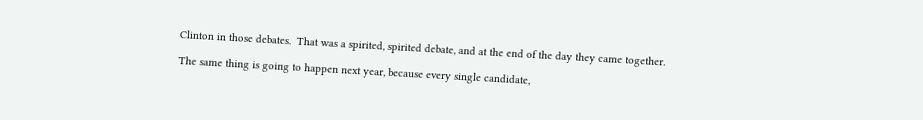Clinton in those debates.  That was a spirited, spirited debate, and at the end of the day they came together.

The same thing is going to happen next year, because every single candidate,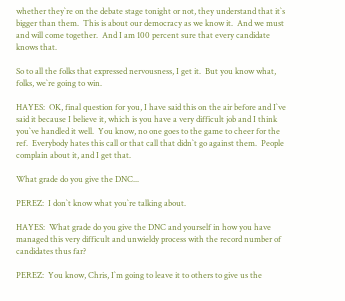whether they`re on the debate stage tonight or not, they understand that it`s bigger than them.  This is about our democracy as we know it.  And we must and will come together.  And I am 100 percent sure that every candidate knows that.

So to all the folks that expressed nervousness, I get it.  But you know what, folks, we`re going to win.

HAYES:  OK, final question for you, I have said this on the air before and I`ve said it because I believe it, which is you have a very difficult job and I think you`ve handled it well.  You know, no one goes to the game to cheer for the ref.  Everybody hates this call or that call that didn`t go against them.  People complain about it, and I get that.

What grade do you give the DNC...

PEREZ:  I don`t know what you`re talking about.

HAYES:  What grade do you give the DNC and yourself in how you have managed this very difficult and unwieldy process with the record number of candidates thus far?

PEREZ:  You know, Chris, I`m going to leave it to others to give us the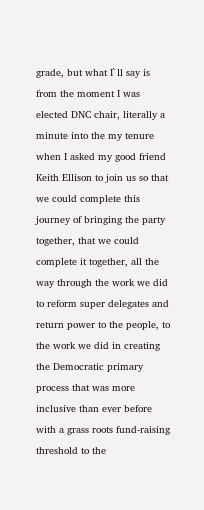grade, but what I`ll say is from the moment I was elected DNC chair, literally a minute into the my tenure when I asked my good friend Keith Ellison to join us so that we could complete this journey of bringing the party together, that we could complete it together, all the way through the work we did to reform super delegates and return power to the people, to the work we did in creating the Democratic primary process that was more inclusive than ever before with a grass roots fund-raising threshold to the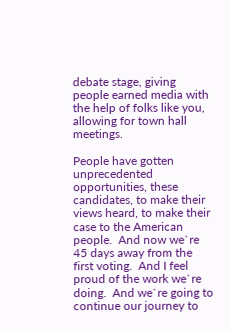debate stage, giving people earned media with the help of folks like you, allowing for town hall meetings.

People have gotten unprecedented opportunities, these candidates, to make their views heard, to make their case to the American people.  And now we`re 45 days away from the first voting.  And I feel proud of the work we`re doing.  And we`re going to continue our journey to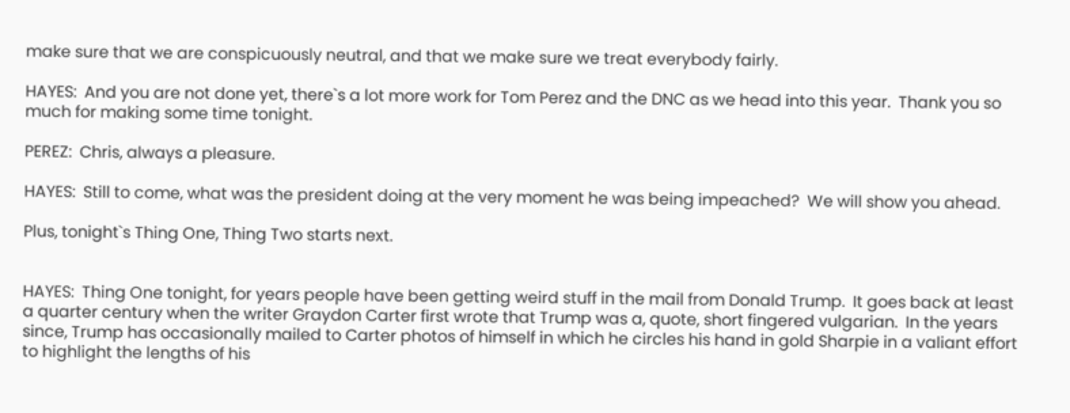make sure that we are conspicuously neutral, and that we make sure we treat everybody fairly.

HAYES:  And you are not done yet, there`s a lot more work for Tom Perez and the DNC as we head into this year.  Thank you so much for making some time tonight.

PEREZ:  Chris, always a pleasure.

HAYES:  Still to come, what was the president doing at the very moment he was being impeached?  We will show you ahead.

Plus, tonight`s Thing One, Thing Two starts next.


HAYES:  Thing One tonight, for years people have been getting weird stuff in the mail from Donald Trump.  It goes back at least a quarter century when the writer Graydon Carter first wrote that Trump was a, quote, short fingered vulgarian.  In the years since, Trump has occasionally mailed to Carter photos of himself in which he circles his hand in gold Sharpie in a valiant effort to highlight the lengths of his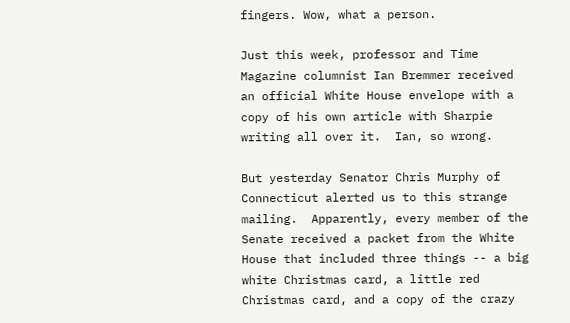fingers. Wow, what a person.

Just this week, professor and Time Magazine columnist Ian Bremmer received an official White House envelope with a copy of his own article with Sharpie writing all over it.  Ian, so wrong.

But yesterday Senator Chris Murphy of Connecticut alerted us to this strange mailing.  Apparently, every member of the Senate received a packet from the White House that included three things -- a big white Christmas card, a little red Christmas card, and a copy of the crazy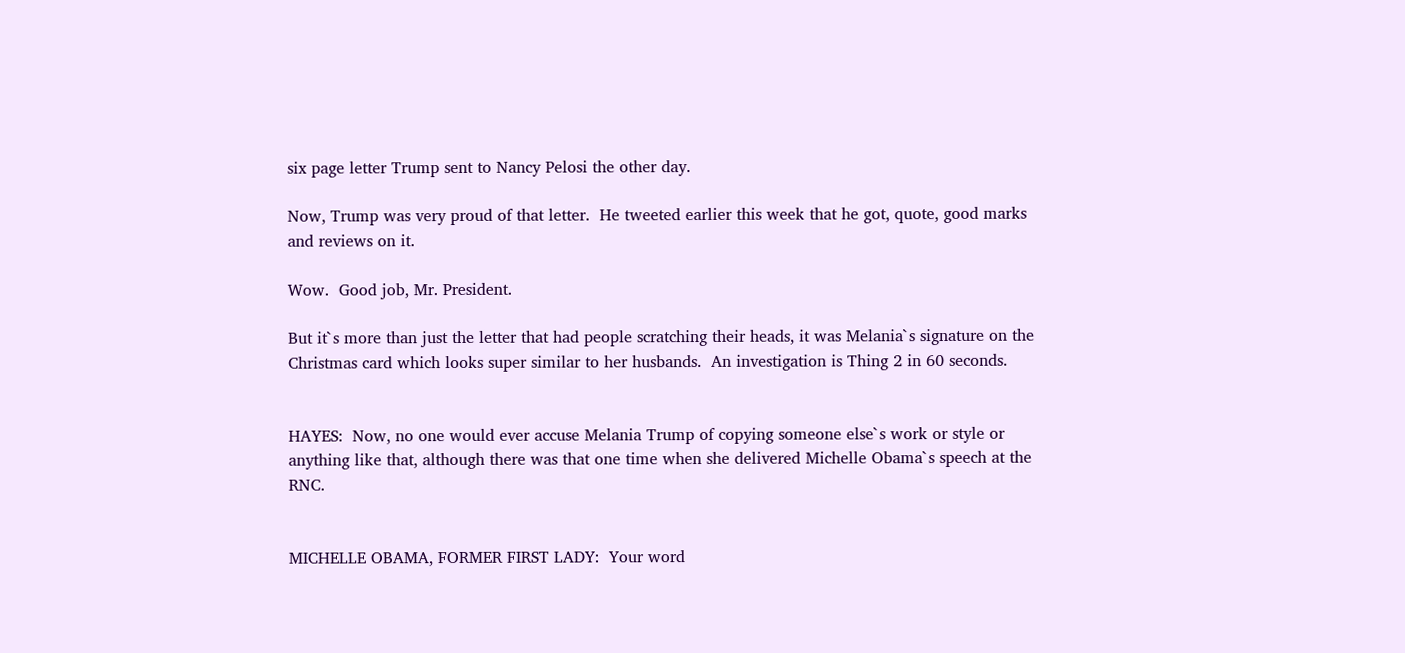six page letter Trump sent to Nancy Pelosi the other day.

Now, Trump was very proud of that letter.  He tweeted earlier this week that he got, quote, good marks and reviews on it.

Wow.  Good job, Mr. President.

But it`s more than just the letter that had people scratching their heads, it was Melania`s signature on the Christmas card which looks super similar to her husbands.  An investigation is Thing 2 in 60 seconds.


HAYES:  Now, no one would ever accuse Melania Trump of copying someone else`s work or style or anything like that, although there was that one time when she delivered Michelle Obama`s speech at the RNC.


MICHELLE OBAMA, FORMER FIRST LADY:  Your word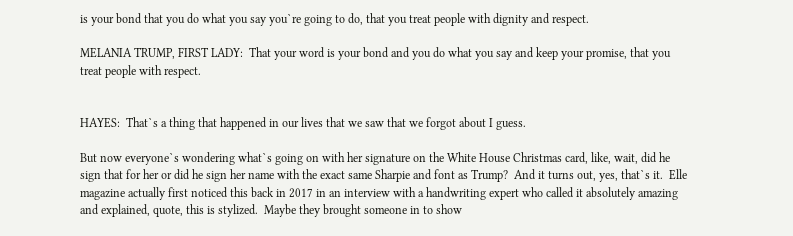is your bond that you do what you say you`re going to do, that you treat people with dignity and respect.

MELANIA TRUMP, FIRST LADY:  That your word is your bond and you do what you say and keep your promise, that you treat people with respect.


HAYES:  That`s a thing that happened in our lives that we saw that we forgot about I guess.

But now everyone`s wondering what`s going on with her signature on the White House Christmas card, like, wait, did he sign that for her or did he sign her name with the exact same Sharpie and font as Trump?  And it turns out, yes, that`s it.  Elle magazine actually first noticed this back in 2017 in an interview with a handwriting expert who called it absolutely amazing and explained, quote, this is stylized.  Maybe they brought someone in to show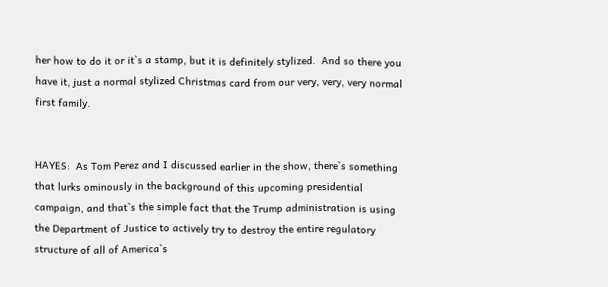her how to do it or it`s a stamp, but it is definitely stylized.  And so there you have it, just a normal stylized Christmas card from our very, very, very normal first family.


HAYES:  As Tom Perez and I discussed earlier in the show, there`s something that lurks ominously in the background of this upcoming presidential campaign, and that`s the simple fact that the Trump administration is using the Department of Justice to actively try to destroy the entire regulatory structure of all of America`s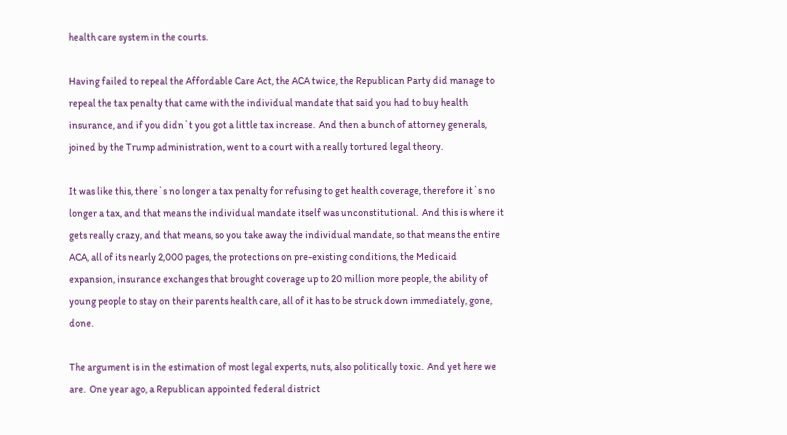health care system in the courts.

Having failed to repeal the Affordable Care Act, the ACA twice, the Republican Party did manage to repeal the tax penalty that came with the individual mandate that said you had to buy health insurance, and if you didn`t you got a little tax increase.  And then a bunch of attorney generals, joined by the Trump administration, went to a court with a really tortured legal theory.

It was like this, there`s no longer a tax penalty for refusing to get health coverage, therefore it`s no longer a tax, and that means the individual mandate itself was unconstitutional.  And this is where it gets really crazy, and that means, so you take away the individual mandate, so that means the entire ACA, all of its nearly 2,000 pages, the protections on pre-existing conditions, the Medicaid expansion, insurance exchanges that brought coverage up to 20 million more people, the ability of young people to stay on their parents health care, all of it has to be struck down immediately, gone, done.

The argument is in the estimation of most legal experts, nuts, also politically toxic.  And yet here we are.  One year ago, a Republican appointed federal district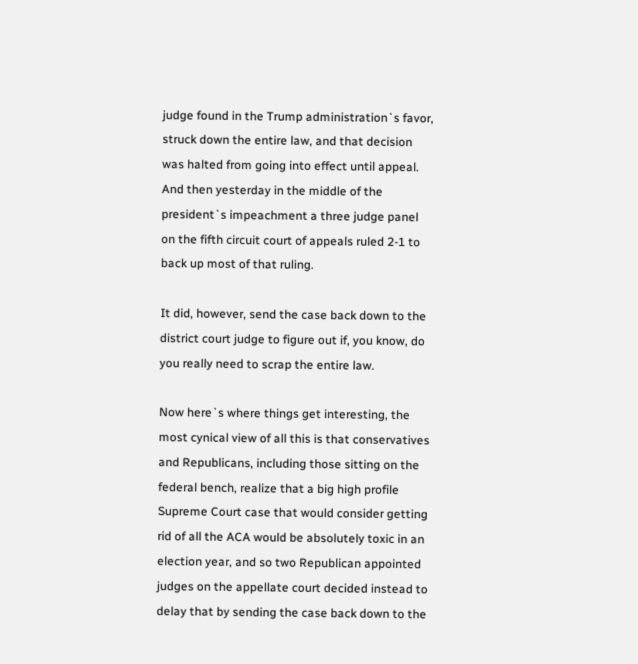judge found in the Trump administration`s favor, struck down the entire law, and that decision was halted from going into effect until appeal.  And then yesterday in the middle of the president`s impeachment a three judge panel on the fifth circuit court of appeals ruled 2-1 to back up most of that ruling.

It did, however, send the case back down to the district court judge to figure out if, you know, do you really need to scrap the entire law.

Now here`s where things get interesting, the most cynical view of all this is that conservatives and Republicans, including those sitting on the federal bench, realize that a big high profile Supreme Court case that would consider getting rid of all the ACA would be absolutely toxic in an election year, and so two Republican appointed judges on the appellate court decided instead to delay that by sending the case back down to the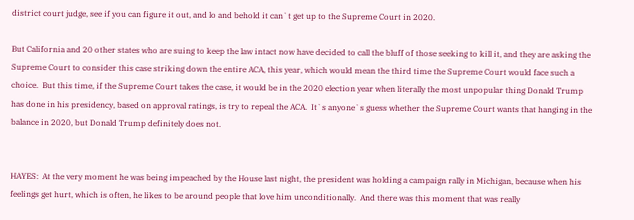district court judge, see if you can figure it out, and lo and behold it can`t get up to the Supreme Court in 2020.

But California and 20 other states who are suing to keep the law intact now have decided to call the bluff of those seeking to kill it, and they are asking the Supreme Court to consider this case striking down the entire ACA, this year, which would mean the third time the Supreme Court would face such a choice.  But this time, if the Supreme Court takes the case, it would be in the 2020 election year when literally the most unpopular thing Donald Trump has done in his presidency, based on approval ratings, is try to repeal the ACA.  It`s anyone`s guess whether the Supreme Court wants that hanging in the balance in 2020, but Donald Trump definitely does not.


HAYES:  At the very moment he was being impeached by the House last night, the president was holding a campaign rally in Michigan, because when his feelings get hurt, which is often, he likes to be around people that love him unconditionally.  And there was this moment that was really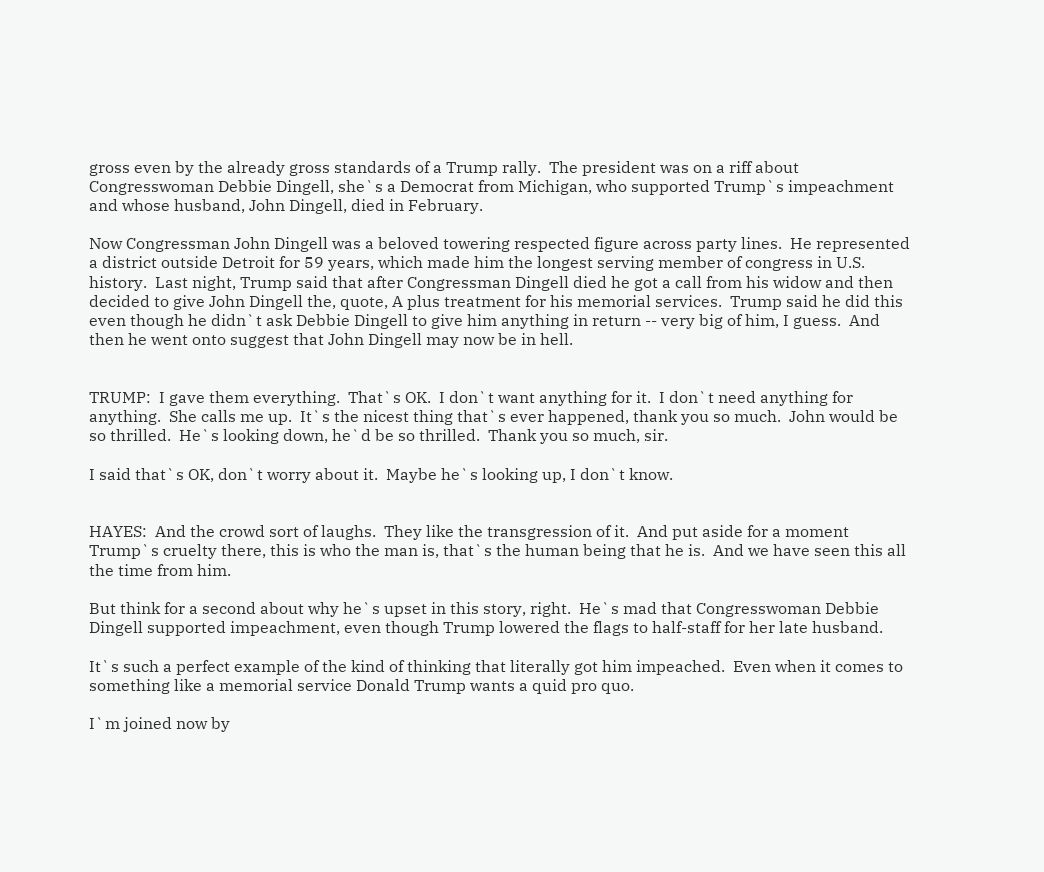gross even by the already gross standards of a Trump rally.  The president was on a riff about Congresswoman Debbie Dingell, she`s a Democrat from Michigan, who supported Trump`s impeachment and whose husband, John Dingell, died in February.

Now Congressman John Dingell was a beloved towering respected figure across party lines.  He represented a district outside Detroit for 59 years, which made him the longest serving member of congress in U.S. history.  Last night, Trump said that after Congressman Dingell died he got a call from his widow and then decided to give John Dingell the, quote, A plus treatment for his memorial services.  Trump said he did this even though he didn`t ask Debbie Dingell to give him anything in return -- very big of him, I guess.  And then he went onto suggest that John Dingell may now be in hell.


TRUMP:  I gave them everything.  That`s OK.  I don`t want anything for it.  I don`t need anything for anything.  She calls me up.  It`s the nicest thing that`s ever happened, thank you so much.  John would be so thrilled.  He`s looking down, he`d be so thrilled.  Thank you so much, sir.

I said that`s OK, don`t worry about it.  Maybe he`s looking up, I don`t know.


HAYES:  And the crowd sort of laughs.  They like the transgression of it.  And put aside for a moment Trump`s cruelty there, this is who the man is, that`s the human being that he is.  And we have seen this all the time from him.

But think for a second about why he`s upset in this story, right.  He`s mad that Congresswoman Debbie Dingell supported impeachment, even though Trump lowered the flags to half-staff for her late husband.

It`s such a perfect example of the kind of thinking that literally got him impeached.  Even when it comes to something like a memorial service Donald Trump wants a quid pro quo.

I`m joined now by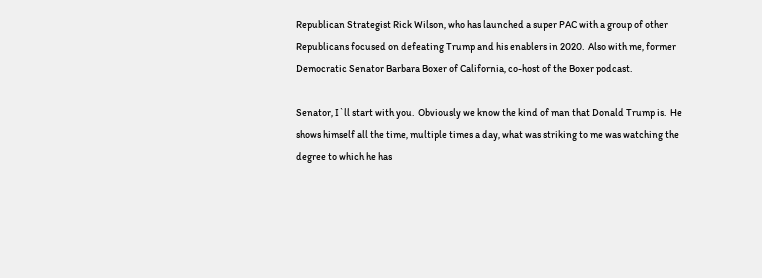Republican Strategist Rick Wilson, who has launched a super PAC with a group of other Republicans focused on defeating Trump and his enablers in 2020.  Also with me, former Democratic Senator Barbara Boxer of California, co-host of the Boxer podcast.

Senator, I`ll start with you.  Obviously we know the kind of man that Donald Trump is.  He shows himself all the time, multiple times a day, what was striking to me was watching the degree to which he has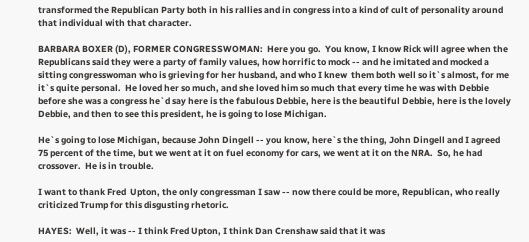transformed the Republican Party both in his rallies and in congress into a kind of cult of personality around that individual with that character.

BARBARA BOXER (D), FORMER CONGRESSWOMAN:  Here you go.  You know, I know Rick will agree when the Republicans said they were a party of family values, how horrific to mock -- and he imitated and mocked a sitting congresswoman who is grieving for her husband, and who I knew  them both well so it`s almost, for me it`s quite personal.  He loved her so much, and she loved him so much that every time he was with Debbie before she was a congress he`d say here is the fabulous Debbie, here is the beautiful Debbie, here is the lovely Debbie, and then to see this president, he is going to lose Michigan.

He`s going to lose Michigan, because John Dingell -- you know, here`s the thing, John Dingell and I agreed 75 percent of the time, but we went at it on fuel economy for cars, we went at it on the NRA.  So, he had crossover.  He is in trouble.

I want to thank Fred  Upton, the only congressman I saw -- now there could be more, Republican, who really criticized Trump for this disgusting rhetoric.

HAYES:  Well, it was -- I think Fred Upton, I think Dan Crenshaw said that it was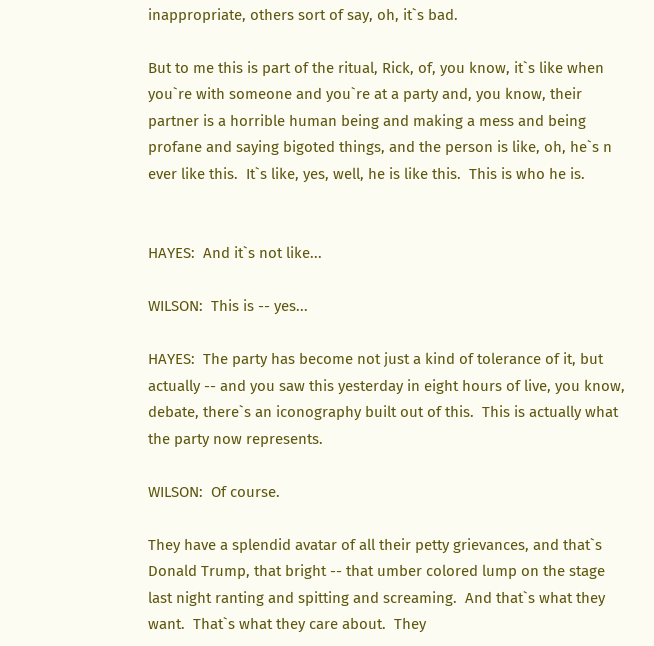inappropriate, others sort of say, oh, it`s bad.

But to me this is part of the ritual, Rick, of, you know, it`s like when you`re with someone and you`re at a party and, you know, their partner is a horrible human being and making a mess and being profane and saying bigoted things, and the person is like, oh, he`s n ever like this.  It`s like, yes, well, he is like this.  This is who he is.


HAYES:  And it`s not like...

WILSON:  This is -- yes...

HAYES:  The party has become not just a kind of tolerance of it, but actually -- and you saw this yesterday in eight hours of live, you know, debate, there`s an iconography built out of this.  This is actually what the party now represents.

WILSON:  Of course.

They have a splendid avatar of all their petty grievances, and that`s Donald Trump, that bright -- that umber colored lump on the stage last night ranting and spitting and screaming.  And that`s what they want.  That`s what they care about.  They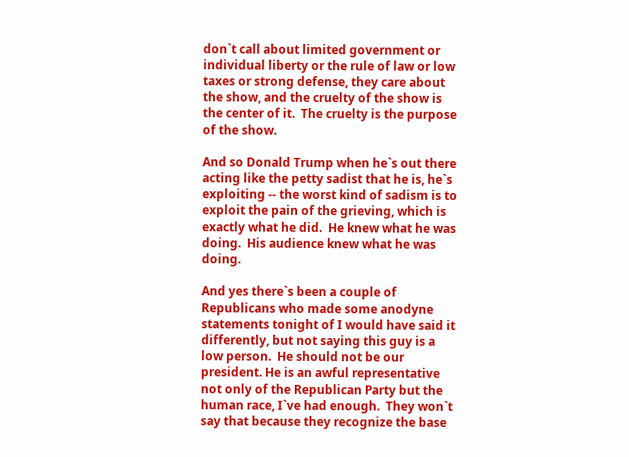don`t call about limited government or individual liberty or the rule of law or low taxes or strong defense, they care about the show, and the cruelty of the show is the center of it.  The cruelty is the purpose of the show.

And so Donald Trump when he`s out there acting like the petty sadist that he is, he`s exploiting -- the worst kind of sadism is to exploit the pain of the grieving, which is exactly what he did.  He knew what he was doing.  His audience knew what he was doing.

And yes there`s been a couple of Republicans who made some anodyne statements tonight of I would have said it differently, but not saying this guy is a low person.  He should not be our president. He is an awful representative not only of the Republican Party but the human race, I`ve had enough.  They won`t say that because they recognize the base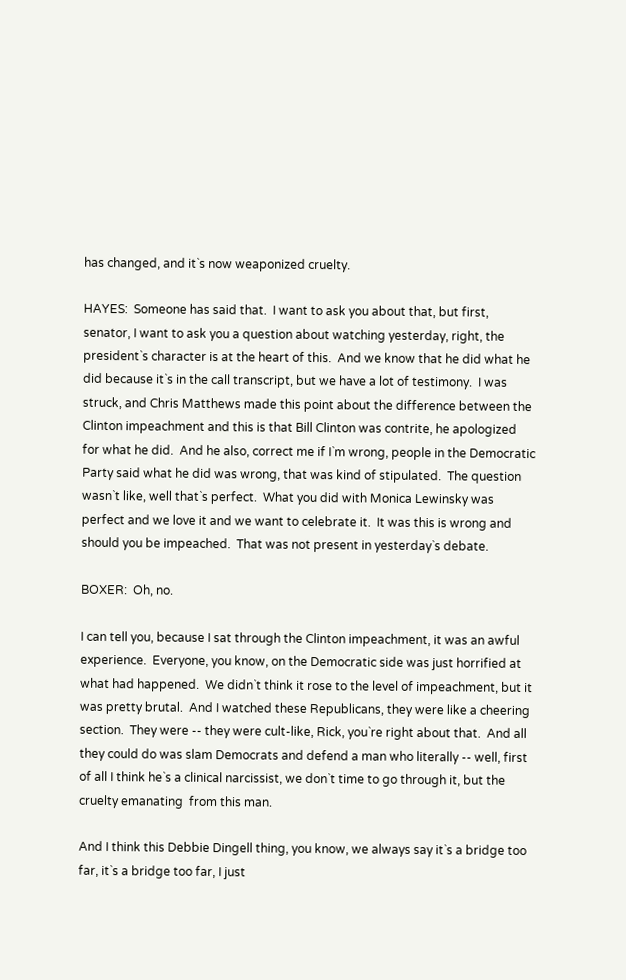has changed, and it`s now weaponized cruelty.

HAYES:  Someone has said that.  I want to ask you about that, but first, senator, I want to ask you a question about watching yesterday, right, the president`s character is at the heart of this.  And we know that he did what he did because it`s in the call transcript, but we have a lot of testimony.  I was struck, and Chris Matthews made this point about the difference between the Clinton impeachment and this is that Bill Clinton was contrite, he apologized for what he did.  And he also, correct me if I`m wrong, people in the Democratic Party said what he did was wrong, that was kind of stipulated.  The question wasn`t like, well that`s perfect.  What you did with Monica Lewinsky was perfect and we love it and we want to celebrate it.  It was this is wrong and should you be impeached.  That was not present in yesterday`s debate.

BOXER:  Oh, no.

I can tell you, because I sat through the Clinton impeachment, it was an awful experience.  Everyone, you know, on the Democratic side was just horrified at what had happened.  We didn`t think it rose to the level of impeachment, but it was pretty brutal.  And I watched these Republicans, they were like a cheering section.  They were -- they were cult-like, Rick, you`re right about that.  And all they could do was slam Democrats and defend a man who literally -- well, first of all I think he`s a clinical narcissist, we don`t time to go through it, but the cruelty emanating  from this man.

And I think this Debbie Dingell thing, you know, we always say it`s a bridge too far, it`s a bridge too far, I just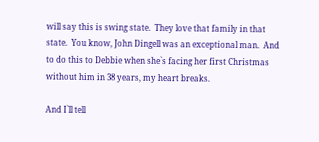will say this is swing state.  They love that family in that state.  You know, John Dingell was an exceptional man.  And to do this to Debbie when she`s facing her first Christmas without him in 38 years, my heart breaks.

And I`ll tell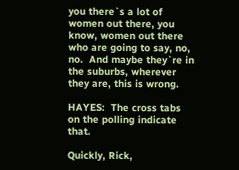you there`s a lot of women out there, you know, women out there who are going to say, no, no.  And maybe they`re in the suburbs, wherever they are, this is wrong.

HAYES:  The cross tabs on the polling indicate that.

Quickly, Rick,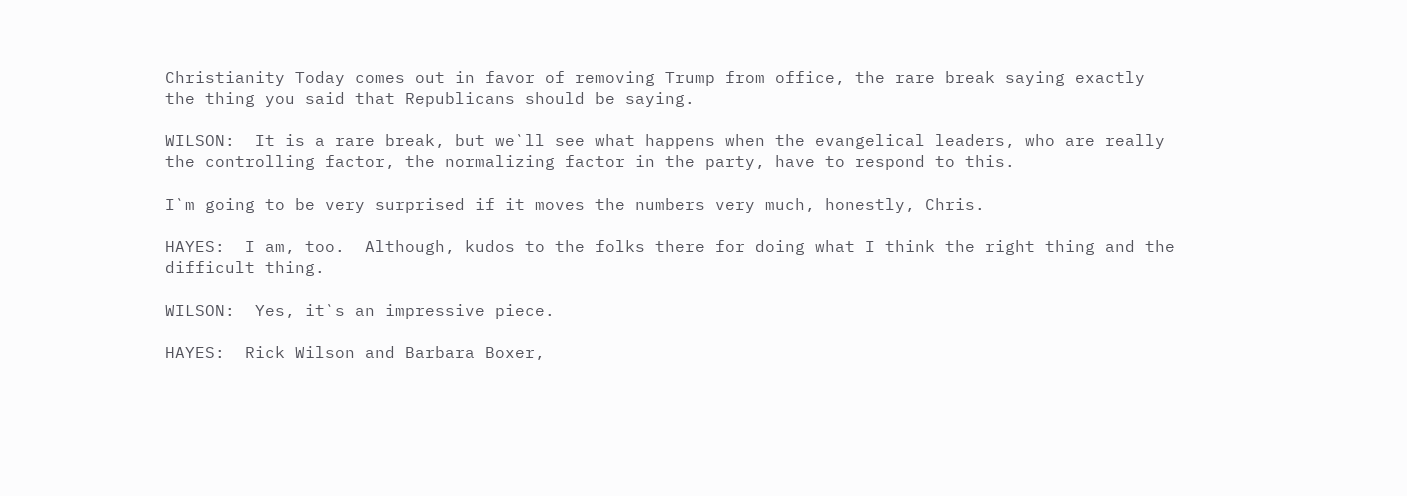Christianity Today comes out in favor of removing Trump from office, the rare break saying exactly the thing you said that Republicans should be saying.

WILSON:  It is a rare break, but we`ll see what happens when the evangelical leaders, who are really the controlling factor, the normalizing factor in the party, have to respond to this.

I`m going to be very surprised if it moves the numbers very much, honestly, Chris.

HAYES:  I am, too.  Although, kudos to the folks there for doing what I think the right thing and the difficult thing.

WILSON:  Yes, it`s an impressive piece.

HAYES:  Rick Wilson and Barbara Boxer,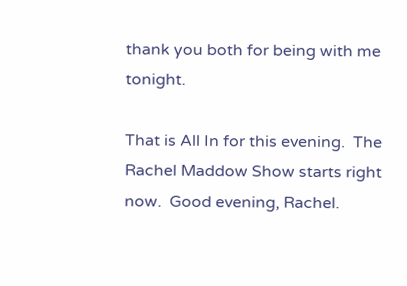thank you both for being with me tonight.

That is All In for this evening.  The Rachel Maddow Show starts right now.  Good evening, Rachel.